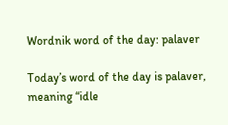Wordnik word of the day: palaver

Today’s word of the day is palaver, meaning “idle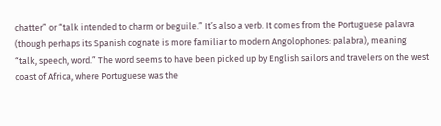chatter” or “talk intended to charm or beguile.” It’s also a verb. It comes from the Portuguese palavra (though perhaps its Spanish cognate is more familiar to modern Angolophones: palabra), meaning “talk, speech, word.” The word seems to have been picked up by English sailors and travelers on the west coast of Africa, where Portuguese was the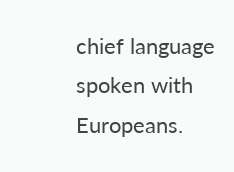chief language spoken with Europeans.